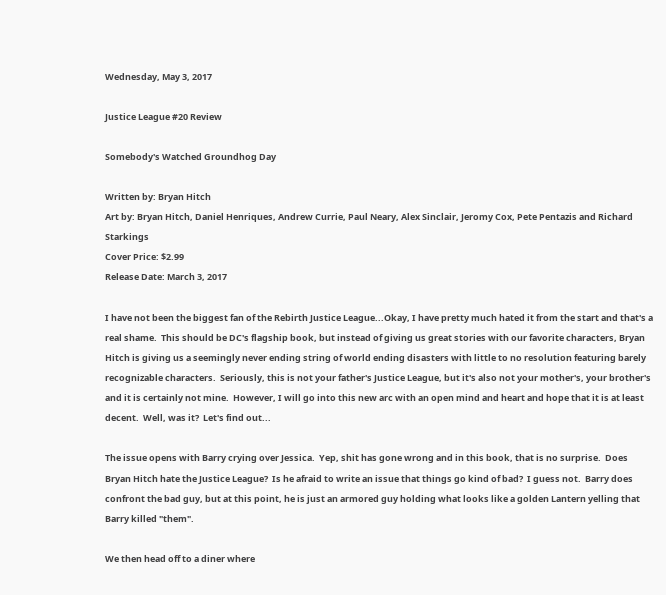Wednesday, May 3, 2017

Justice League #20 Review

Somebody's Watched Groundhog Day

Written by: Bryan Hitch
Art by: Bryan Hitch, Daniel Henriques, Andrew Currie, Paul Neary, Alex Sinclair, Jeromy Cox, Pete Pentazis and Richard Starkings
Cover Price: $2.99
Release Date: March 3, 2017

I have not been the biggest fan of the Rebirth Justice League...Okay, I have pretty much hated it from the start and that's a real shame.  This should be DC's flagship book, but instead of giving us great stories with our favorite characters, Bryan Hitch is giving us a seemingly never ending string of world ending disasters with little to no resolution featuring barely recognizable characters.  Seriously, this is not your father's Justice League, but it's also not your mother's, your brother's and it is certainly not mine.  However, I will go into this new arc with an open mind and heart and hope that it is at least decent.  Well, was it?  Let's find out...

The issue opens with Barry crying over Jessica.  Yep, shit has gone wrong and in this book, that is no surprise.  Does Bryan Hitch hate the Justice League?  Is he afraid to write an issue that things go kind of bad?  I guess not.  Barry does confront the bad guy, but at this point, he is just an armored guy holding what looks like a golden Lantern yelling that Barry killed "them".

We then head off to a diner where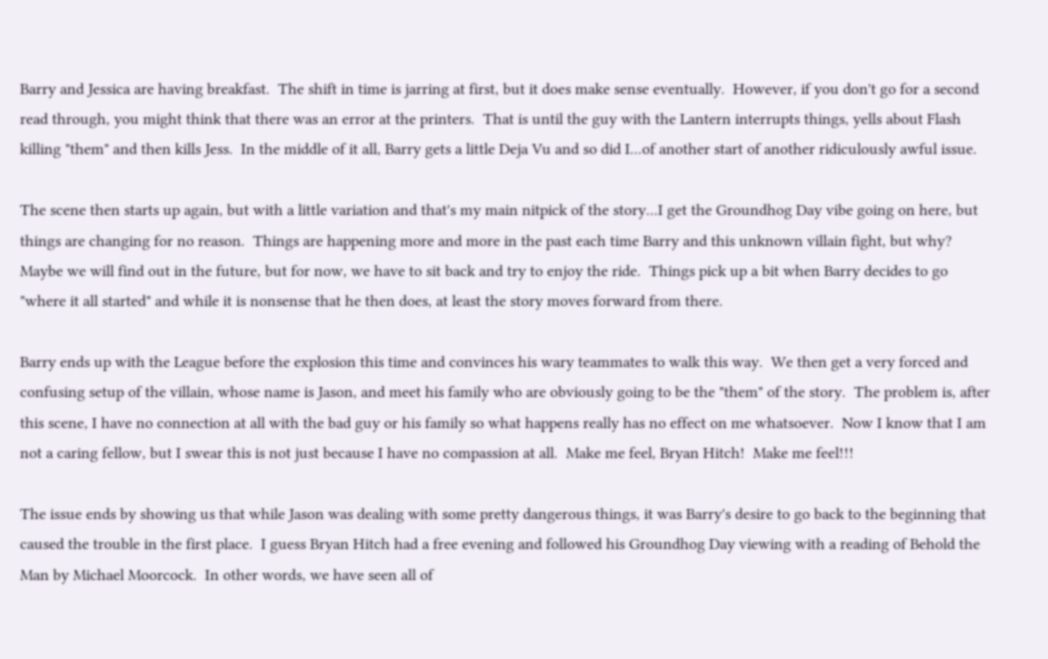Barry and Jessica are having breakfast.  The shift in time is jarring at first, but it does make sense eventually.  However, if you don't go for a second read through, you might think that there was an error at the printers.  That is until the guy with the Lantern interrupts things, yells about Flash killing "them" and then kills Jess.  In the middle of it all, Barry gets a little Deja Vu and so did I...of another start of another ridiculously awful issue.

The scene then starts up again, but with a little variation and that's my main nitpick of the story...I get the Groundhog Day vibe going on here, but things are changing for no reason.  Things are happening more and more in the past each time Barry and this unknown villain fight, but why?  Maybe we will find out in the future, but for now, we have to sit back and try to enjoy the ride.  Things pick up a bit when Barry decides to go "where it all started" and while it is nonsense that he then does, at least the story moves forward from there.

Barry ends up with the League before the explosion this time and convinces his wary teammates to walk this way.  We then get a very forced and confusing setup of the villain, whose name is Jason, and meet his family who are obviously going to be the "them" of the story.  The problem is, after this scene, I have no connection at all with the bad guy or his family so what happens really has no effect on me whatsoever.  Now I know that I am not a caring fellow, but I swear this is not just because I have no compassion at all.  Make me feel, Bryan Hitch!  Make me feel!!!

The issue ends by showing us that while Jason was dealing with some pretty dangerous things, it was Barry's desire to go back to the beginning that caused the trouble in the first place.  I guess Bryan Hitch had a free evening and followed his Groundhog Day viewing with a reading of Behold the Man by Michael Moorcock.  In other words, we have seen all of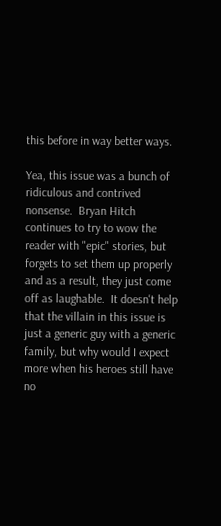this before in way better ways.

Yea, this issue was a bunch of ridiculous and contrived nonsense.  Bryan Hitch continues to try to wow the reader with "epic" stories, but forgets to set them up properly and as a result, they just come off as laughable.  It doesn't help that the villain in this issue is just a generic guy with a generic family, but why would I expect more when his heroes still have no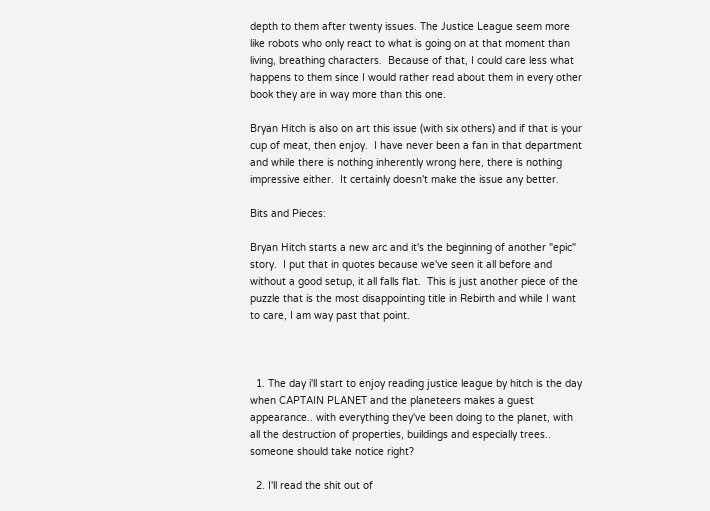depth to them after twenty issues. The Justice League seem more like robots who only react to what is going on at that moment than living, breathing characters.  Because of that, I could care less what happens to them since I would rather read about them in every other book they are in way more than this one.

Bryan Hitch is also on art this issue (with six others) and if that is your cup of meat, then enjoy.  I have never been a fan in that department and while there is nothing inherently wrong here, there is nothing impressive either.  It certainly doesn't make the issue any better.

Bits and Pieces:

Bryan Hitch starts a new arc and it's the beginning of another "epic" story.  I put that in quotes because we've seen it all before and without a good setup, it all falls flat.  This is just another piece of the puzzle that is the most disappointing title in Rebirth and while I want to care, I am way past that point.



  1. The day i'll start to enjoy reading justice league by hitch is the day when CAPTAIN PLANET and the planeteers makes a guest appearance.. with everything they've been doing to the planet, with all the destruction of properties, buildings and especially trees.. someone should take notice right?

  2. I'll read the shit out of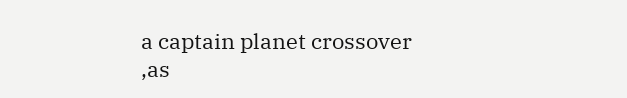a captain planet crossover ,as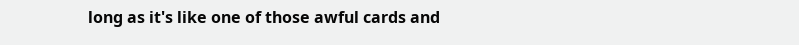long as it's like one of those awful cards and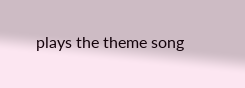plays the theme song